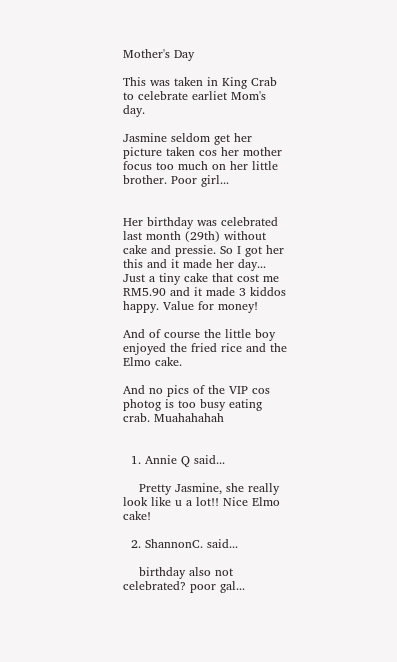Mother's Day

This was taken in King Crab to celebrate earliet Mom's day.

Jasmine seldom get her picture taken cos her mother focus too much on her little brother. Poor girl...


Her birthday was celebrated last month (29th) without cake and pressie. So I got her this and it made her day... Just a tiny cake that cost me RM5.90 and it made 3 kiddos happy. Value for money!

And of course the little boy enjoyed the fried rice and the Elmo cake.

And no pics of the VIP cos photog is too busy eating crab. Muahahahah


  1. Annie Q said...

    Pretty Jasmine, she really look like u a lot!! Nice Elmo cake!

  2. ShannonC. said...

    birthday also not celebrated? poor gal...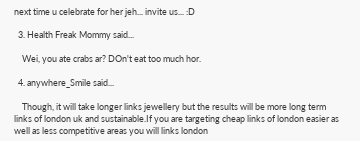next time u celebrate for her jeh... invite us... :D

  3. Health Freak Mommy said...

    Wei, you ate crabs ar? DOn't eat too much hor.

  4. anywhere_Smile said...

    Though, it will take longer links jewellery but the results will be more long term links of london uk and sustainable.If you are targeting cheap links of london easier as well as less competitive areas you will links london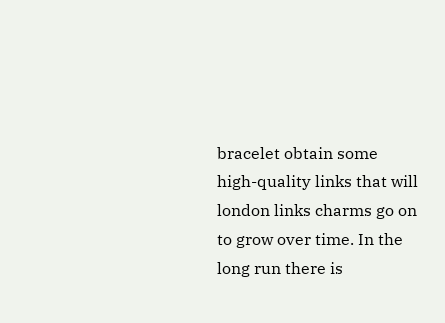bracelet obtain some high-quality links that will london links charms go on to grow over time. In the long run there is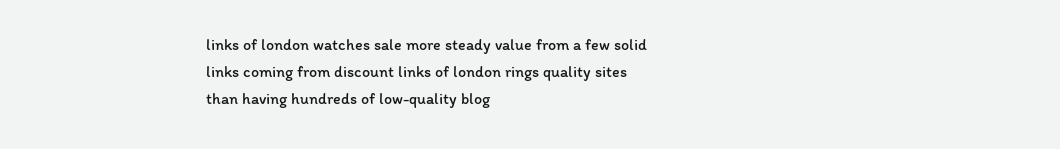links of london watches sale more steady value from a few solid links coming from discount links of london rings quality sites than having hundreds of low-quality blog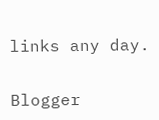links any day.

Blogger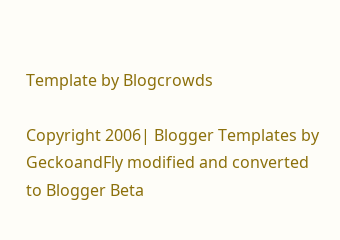Template by Blogcrowds

Copyright 2006| Blogger Templates by GeckoandFly modified and converted to Blogger Beta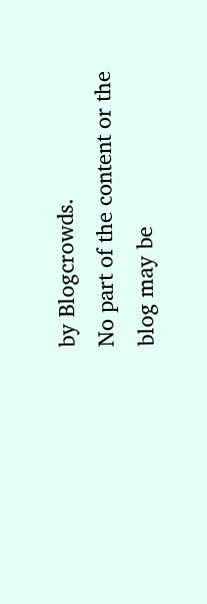by Blogcrowds.
No part of the content or the blog may be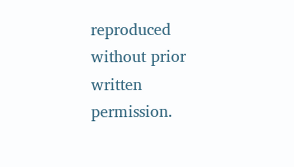reproduced without prior written permission.